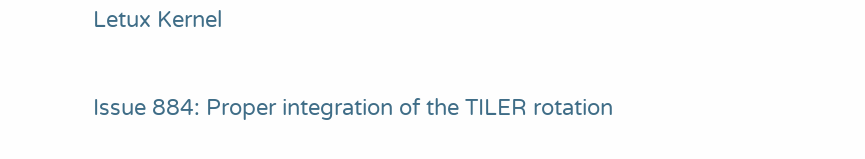Letux Kernel

Issue 884: Proper integration of the TILER rotation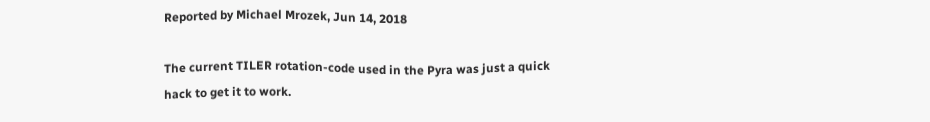Reported by Michael Mrozek, Jun 14, 2018

The current TILER rotation-code used in the Pyra was just a quick
hack to get it to work.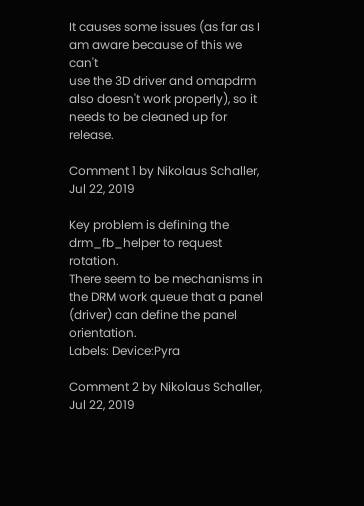It causes some issues (as far as I am aware because of this we can't
use the 3D driver and omapdrm also doesn't work properly), so it
needs to be cleaned up for release.

Comment 1 by Nikolaus Schaller, Jul 22, 2019

Key problem is defining the drm_fb_helper to request rotation.
There seem to be mechanisms in the DRM work queue that a panel
(driver) can define the panel orientation.
Labels: Device:Pyra

Comment 2 by Nikolaus Schaller, Jul 22, 2019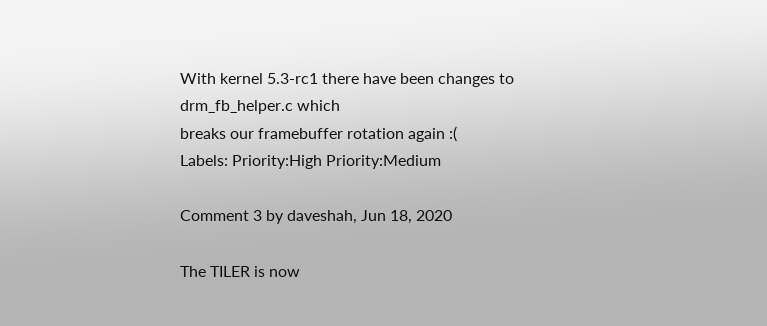With kernel 5.3-rc1 there have been changes to drm_fb_helper.c which
breaks our framebuffer rotation again :(
Labels: Priority:High Priority:Medium

Comment 3 by daveshah, Jun 18, 2020

The TILER is now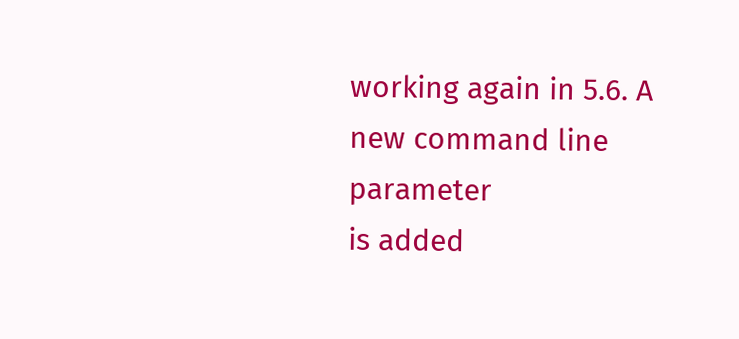working again in 5.6. A new command line parameter
is added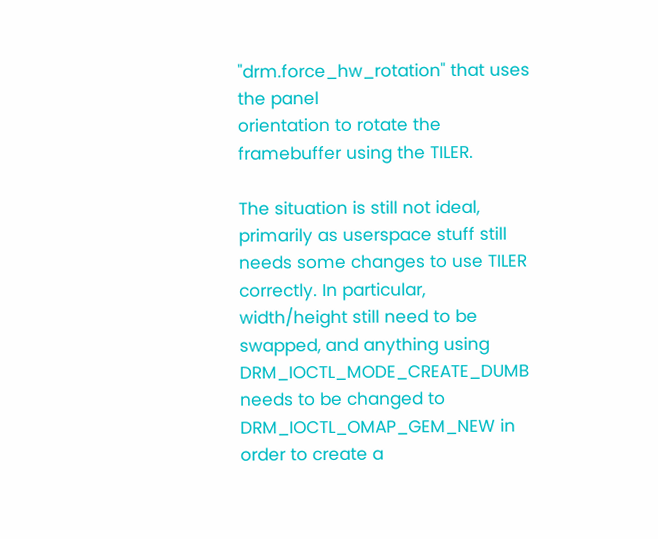"drm.force_hw_rotation" that uses the panel
orientation to rotate the framebuffer using the TILER.

The situation is still not ideal, primarily as userspace stuff still
needs some changes to use TILER correctly. In particular,
width/height still need to be swapped, and anything using
DRM_IOCTL_MODE_CREATE_DUMB needs to be changed to
DRM_IOCTL_OMAP_GEM_NEW in order to create a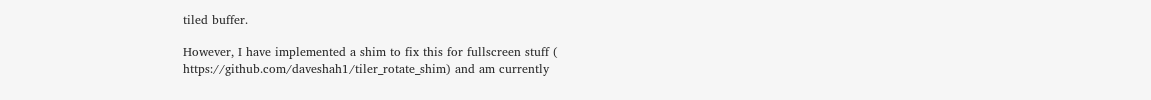tiled buffer.

However, I have implemented a shim to fix this for fullscreen stuff (
https://github.com/daveshah1/tiler_rotate_shim) and am currently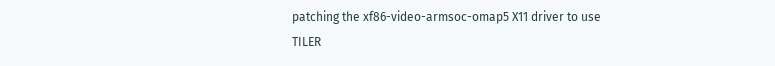patching the xf86-video-armsoc-omap5 X11 driver to use TILER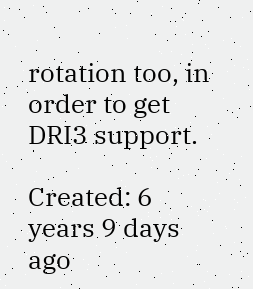rotation too, in order to get DRI3 support.

Created: 6 years 9 days ago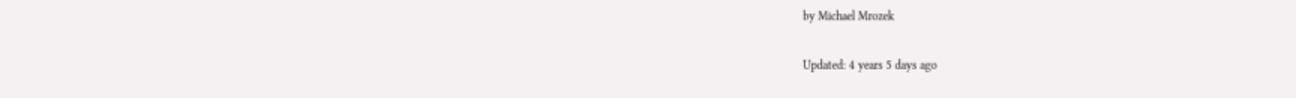by Michael Mrozek

Updated: 4 years 5 days ago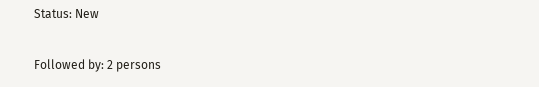Status: New

Followed by: 2 persons